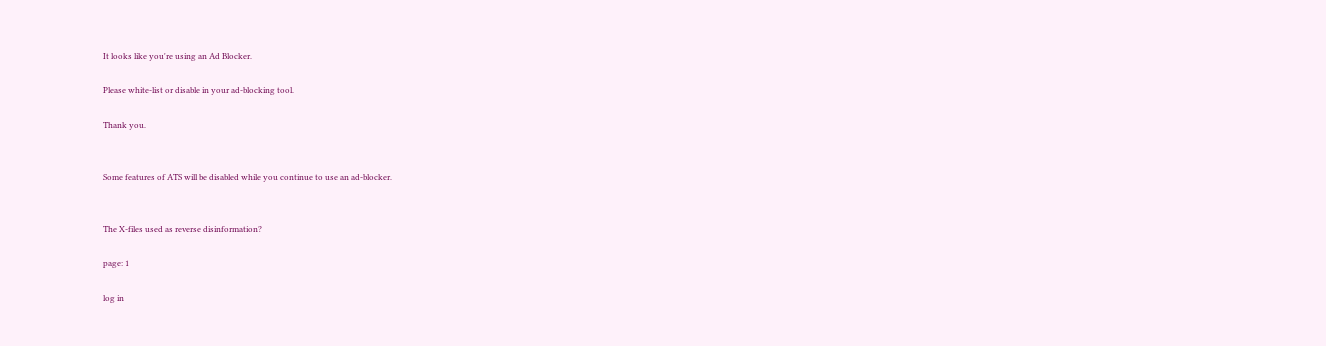It looks like you're using an Ad Blocker.

Please white-list or disable in your ad-blocking tool.

Thank you.


Some features of ATS will be disabled while you continue to use an ad-blocker.


The X-files used as reverse disinformation?

page: 1

log in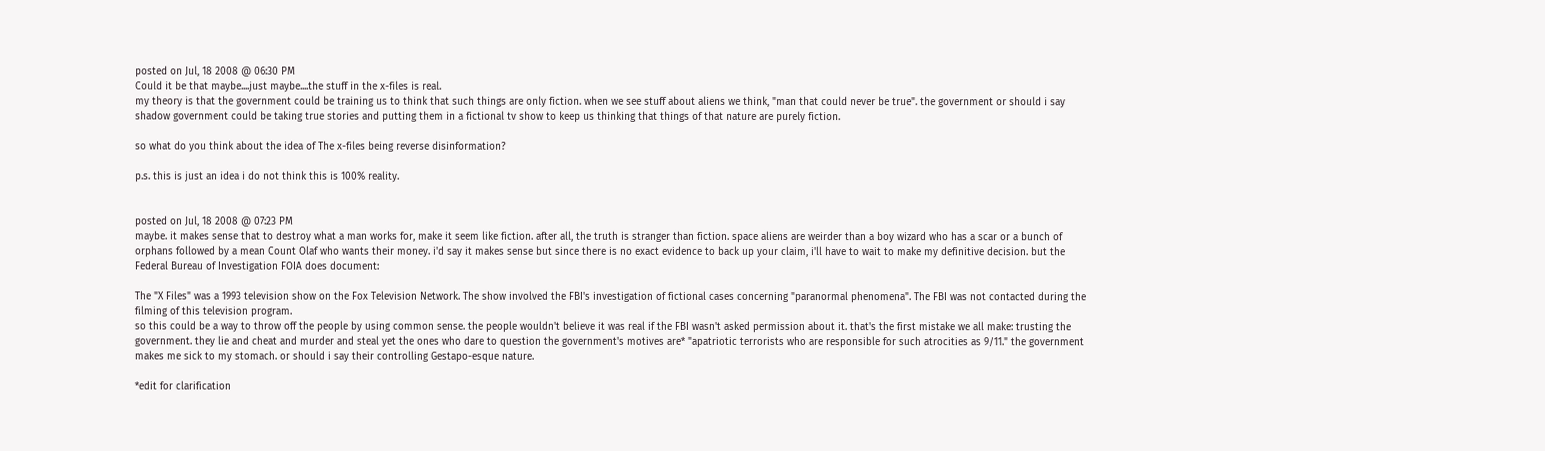posted on Jul, 18 2008 @ 06:30 PM
Could it be that maybe....just maybe....the stuff in the x-files is real.
my theory is that the government could be training us to think that such things are only fiction. when we see stuff about aliens we think, "man that could never be true". the government or should i say shadow government could be taking true stories and putting them in a fictional tv show to keep us thinking that things of that nature are purely fiction.

so what do you think about the idea of The x-files being reverse disinformation?

p.s. this is just an idea i do not think this is 100% reality.


posted on Jul, 18 2008 @ 07:23 PM
maybe. it makes sense that to destroy what a man works for, make it seem like fiction. after all, the truth is stranger than fiction. space aliens are weirder than a boy wizard who has a scar or a bunch of orphans followed by a mean Count Olaf who wants their money. i'd say it makes sense but since there is no exact evidence to back up your claim, i'll have to wait to make my definitive decision. but the Federal Bureau of Investigation FOIA does document:

The "X Files" was a 1993 television show on the Fox Television Network. The show involved the FBI's investigation of fictional cases concerning "paranormal phenomena". The FBI was not contacted during the filming of this television program.
so this could be a way to throw off the people by using common sense. the people wouldn't believe it was real if the FBI wasn't asked permission about it. that's the first mistake we all make: trusting the government. they lie and cheat and murder and steal yet the ones who dare to question the government's motives are* "apatriotic terrorists who are responsible for such atrocities as 9/11." the government makes me sick to my stomach. or should i say their controlling Gestapo-esque nature.

*edit for clarification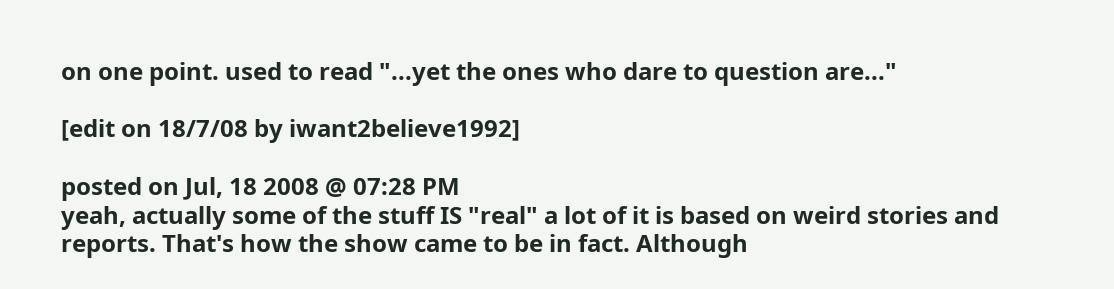on one point. used to read "...yet the ones who dare to question are..."

[edit on 18/7/08 by iwant2believe1992]

posted on Jul, 18 2008 @ 07:28 PM
yeah, actually some of the stuff IS "real" a lot of it is based on weird stories and reports. That's how the show came to be in fact. Although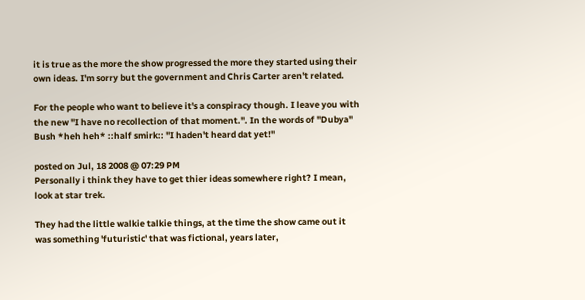it is true as the more the show progressed the more they started using their own ideas. I'm sorry but the government and Chris Carter aren't related.

For the people who want to believe it's a conspiracy though. I leave you with the new "I have no recollection of that moment.". In the words of "Dubya" Bush *heh heh* ::half smirk:: "I haden't heard dat yet!"

posted on Jul, 18 2008 @ 07:29 PM
Personally i think they have to get thier ideas somewhere right? I mean, look at star trek.

They had the little walkie talkie things, at the time the show came out it was something 'futuristic' that was fictional, years later,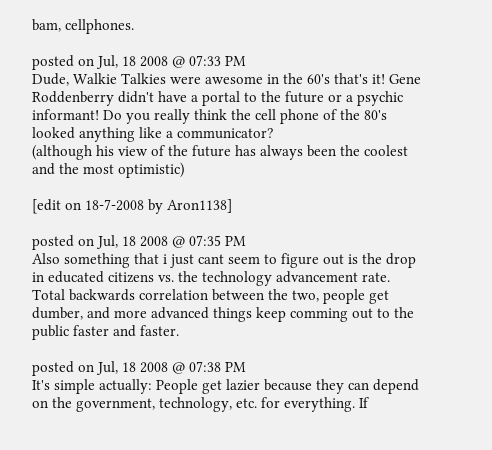bam, cellphones.

posted on Jul, 18 2008 @ 07:33 PM
Dude, Walkie Talkies were awesome in the 60's that's it! Gene Roddenberry didn't have a portal to the future or a psychic informant! Do you really think the cell phone of the 80's looked anything like a communicator?
(although his view of the future has always been the coolest and the most optimistic)

[edit on 18-7-2008 by Aron1138]

posted on Jul, 18 2008 @ 07:35 PM
Also something that i just cant seem to figure out is the drop in educated citizens vs. the technology advancement rate. Total backwards correlation between the two, people get dumber, and more advanced things keep comming out to the public faster and faster.

posted on Jul, 18 2008 @ 07:38 PM
It's simple actually: People get lazier because they can depend on the government, technology, etc. for everything. If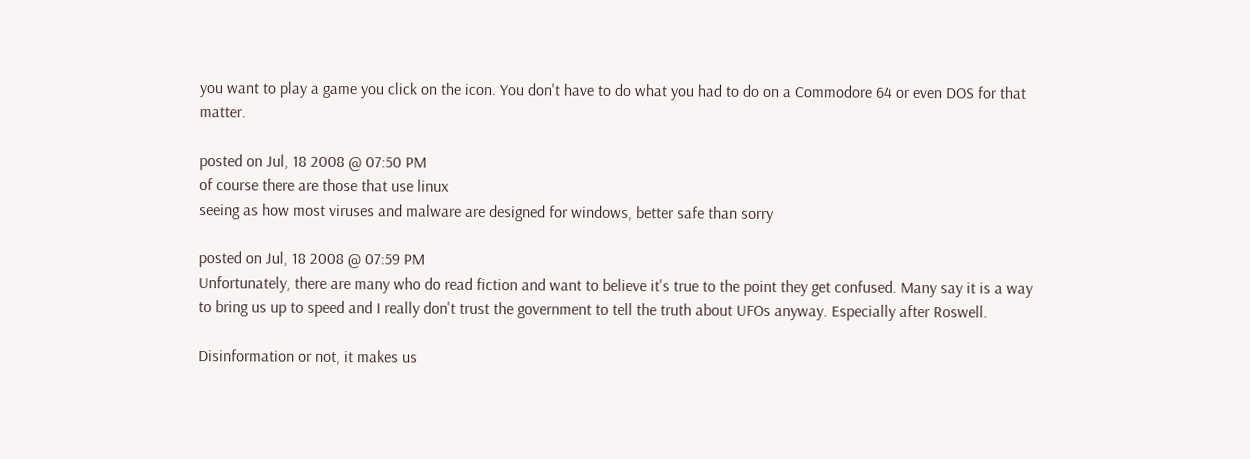you want to play a game you click on the icon. You don't have to do what you had to do on a Commodore 64 or even DOS for that matter.

posted on Jul, 18 2008 @ 07:50 PM
of course there are those that use linux
seeing as how most viruses and malware are designed for windows, better safe than sorry

posted on Jul, 18 2008 @ 07:59 PM
Unfortunately, there are many who do read fiction and want to believe it's true to the point they get confused. Many say it is a way to bring us up to speed and I really don't trust the government to tell the truth about UFOs anyway. Especially after Roswell.

Disinformation or not, it makes us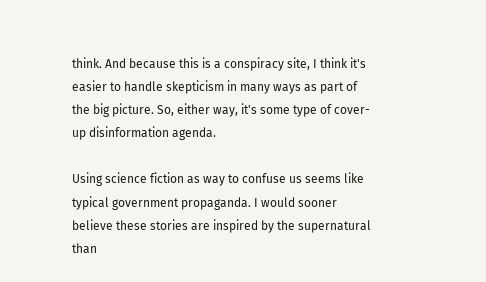think. And because this is a conspiracy site, I think it's easier to handle skepticism in many ways as part of the big picture. So, either way, it's some type of cover-up disinformation agenda.

Using science fiction as way to confuse us seems like typical government propaganda. I would sooner believe these stories are inspired by the supernatural than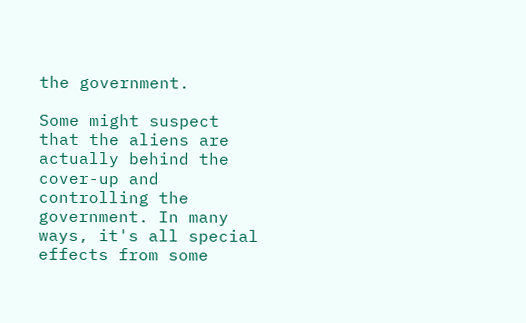the government.

Some might suspect that the aliens are actually behind the cover-up and controlling the government. In many ways, it's all special effects from some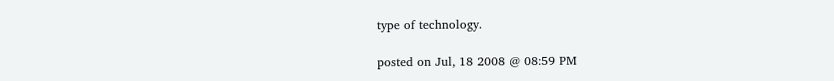type of technology.

posted on Jul, 18 2008 @ 08:59 PM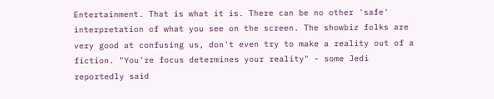Entertainment. That is what it is. There can be no other 'safe' interpretation of what you see on the screen. The showbiz folks are very good at confusing us, don't even try to make a reality out of a fiction. "You're focus determines your reality" - some Jedi reportedly said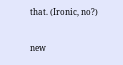that. (Ironic, no?)

new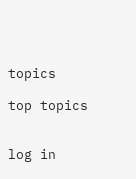topics

top topics


log in